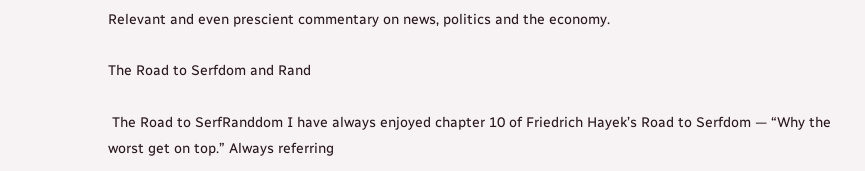Relevant and even prescient commentary on news, politics and the economy.

The Road to Serfdom and Rand

 The Road to SerfRanddom I have always enjoyed chapter 10 of Friedrich Hayek’s Road to Serfdom — “Why the worst get on top.” Always referring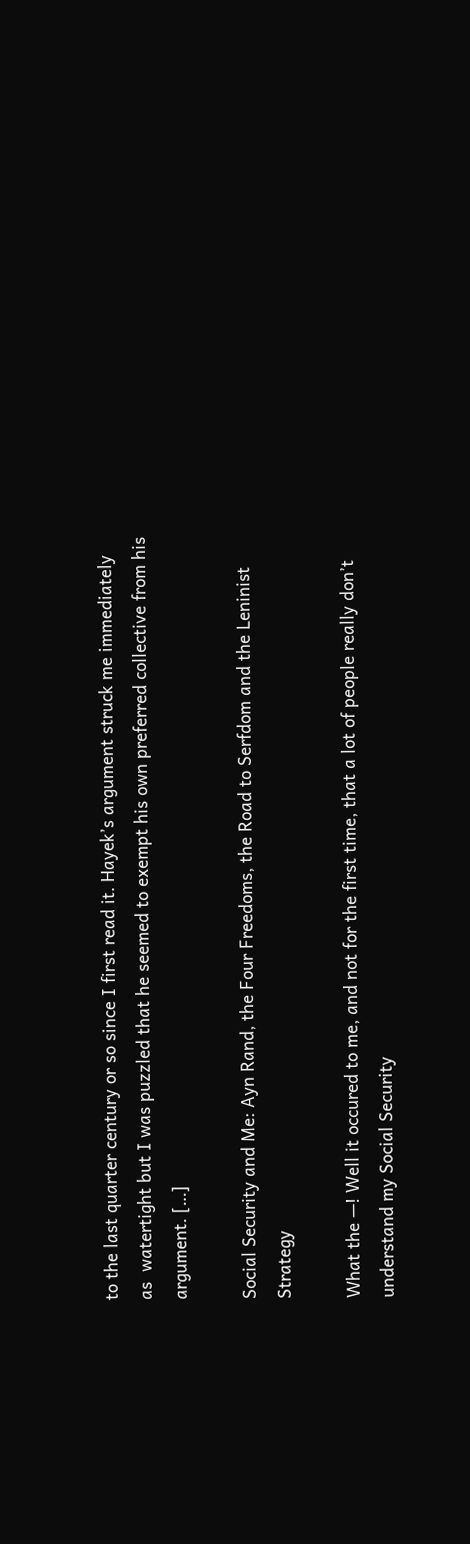to the last quarter century or so since I first read it. Hayek’s argument struck me immediately as  watertight but I was puzzled that he seemed to exempt his own preferred collective from his argument. […]

Social Security and Me: Ayn Rand, the Four Freedoms, the Road to Serfdom and the Leninist Strategy

What the —! Well it occured to me, and not for the first time, that a lot of people really don’t understand my Social Security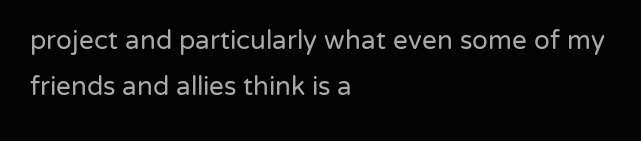project and particularly what even some of my friends and allies think is a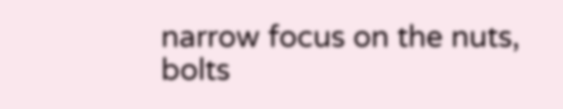narrow focus on the nuts, bolts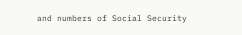and numbers of Social Security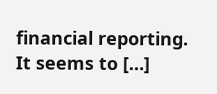financial reporting. It seems to […]